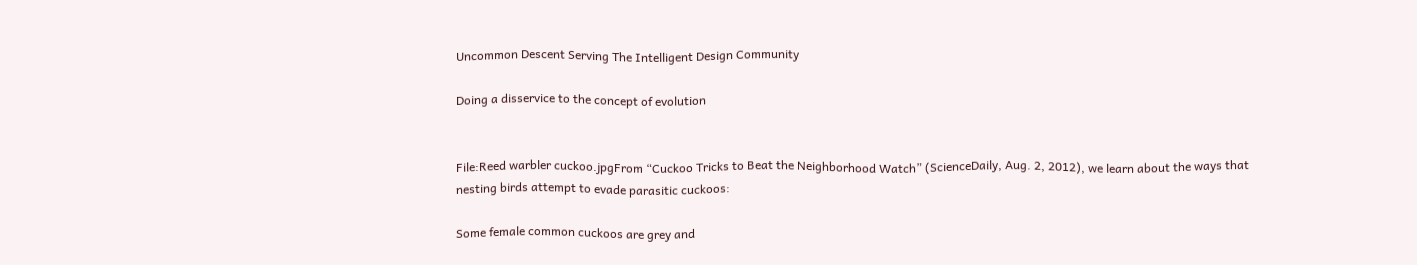Uncommon Descent Serving The Intelligent Design Community

Doing a disservice to the concept of evolution


File:Reed warbler cuckoo.jpgFrom “Cuckoo Tricks to Beat the Neighborhood Watch” (ScienceDaily, Aug. 2, 2012), we learn about the ways that nesting birds attempt to evade parasitic cuckoos:

Some female common cuckoos are grey and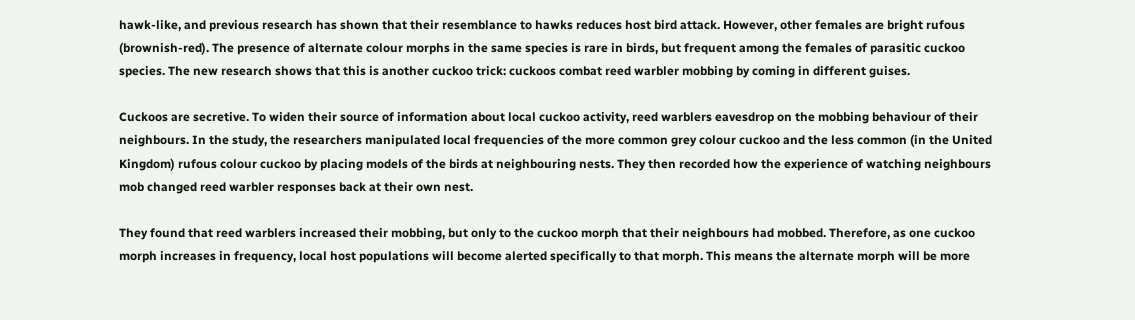hawk-like, and previous research has shown that their resemblance to hawks reduces host bird attack. However, other females are bright rufous (brownish-red). The presence of alternate colour morphs in the same species is rare in birds, but frequent among the females of parasitic cuckoo species. The new research shows that this is another cuckoo trick: cuckoos combat reed warbler mobbing by coming in different guises.

Cuckoos are secretive. To widen their source of information about local cuckoo activity, reed warblers eavesdrop on the mobbing behaviour of their neighbours. In the study, the researchers manipulated local frequencies of the more common grey colour cuckoo and the less common (in the United Kingdom) rufous colour cuckoo by placing models of the birds at neighbouring nests. They then recorded how the experience of watching neighbours mob changed reed warbler responses back at their own nest.

They found that reed warblers increased their mobbing, but only to the cuckoo morph that their neighbours had mobbed. Therefore, as one cuckoo morph increases in frequency, local host populations will become alerted specifically to that morph. This means the alternate morph will be more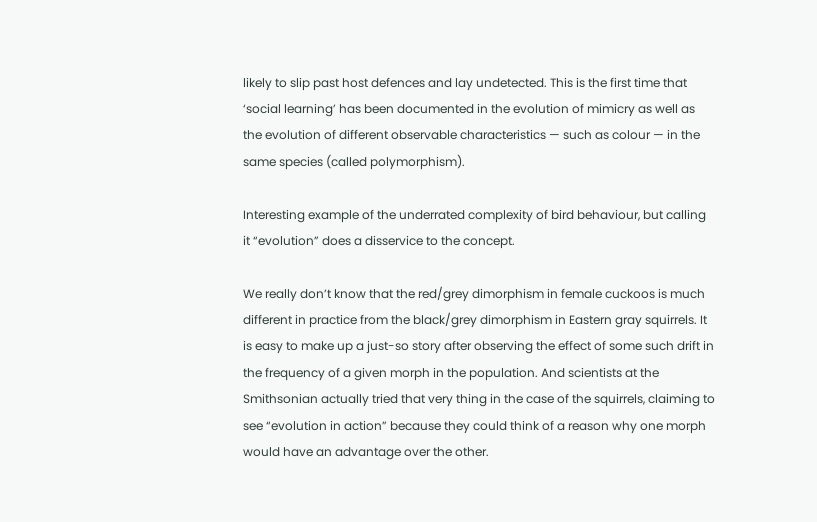likely to slip past host defences and lay undetected. This is the first time that ‘social learning’ has been documented in the evolution of mimicry as well as the evolution of different observable characteristics — such as colour — in the same species (called polymorphism).

Interesting example of the underrated complexity of bird behaviour, but calling it “evolution” does a disservice to the concept.

We really don’t know that the red/grey dimorphism in female cuckoos is much different in practice from the black/grey dimorphism in Eastern gray squirrels. It is easy to make up a just-so story after observing the effect of some such drift in the frequency of a given morph in the population. And scientists at the Smithsonian actually tried that very thing in the case of the squirrels, claiming to see “evolution in action” because they could think of a reason why one morph would have an advantage over the other.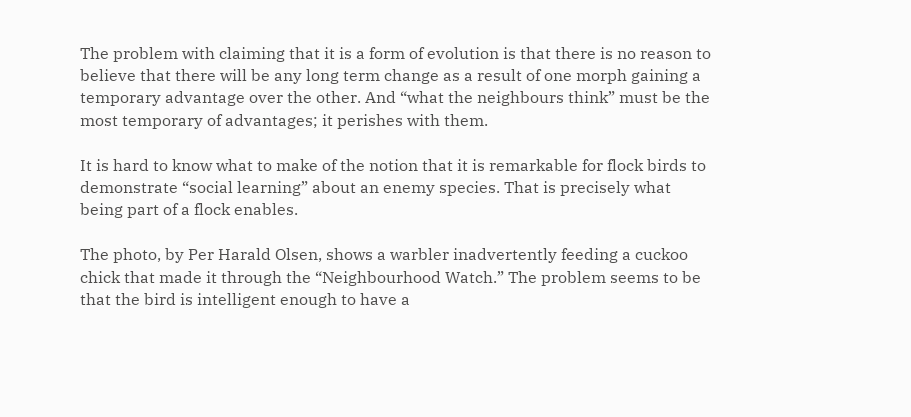The problem with claiming that it is a form of evolution is that there is no reason to believe that there will be any long term change as a result of one morph gaining a temporary advantage over the other. And “what the neighbours think” must be the most temporary of advantages; it perishes with them.

It is hard to know what to make of the notion that it is remarkable for flock birds to demonstrate “social learning” about an enemy species. That is precisely what being part of a flock enables.

The photo, by Per Harald Olsen, shows a warbler inadvertently feeding a cuckoo chick that made it through the “Neighbourhood Watch.” The problem seems to be that the bird is intelligent enough to have a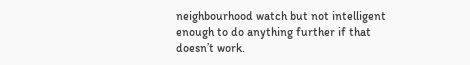neighbourhood watch but not intelligent enough to do anything further if that doesn’t work.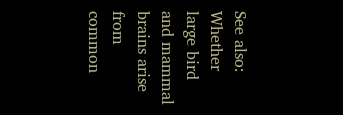See also: Whether large bird and mammal brains arise from common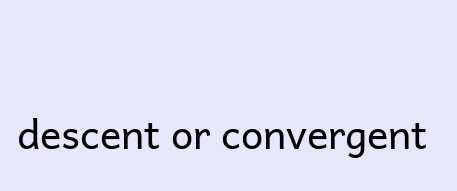descent or convergent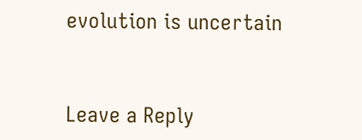evolution is uncertain


Leave a Reply